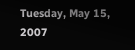Tuesday, May 15, 2007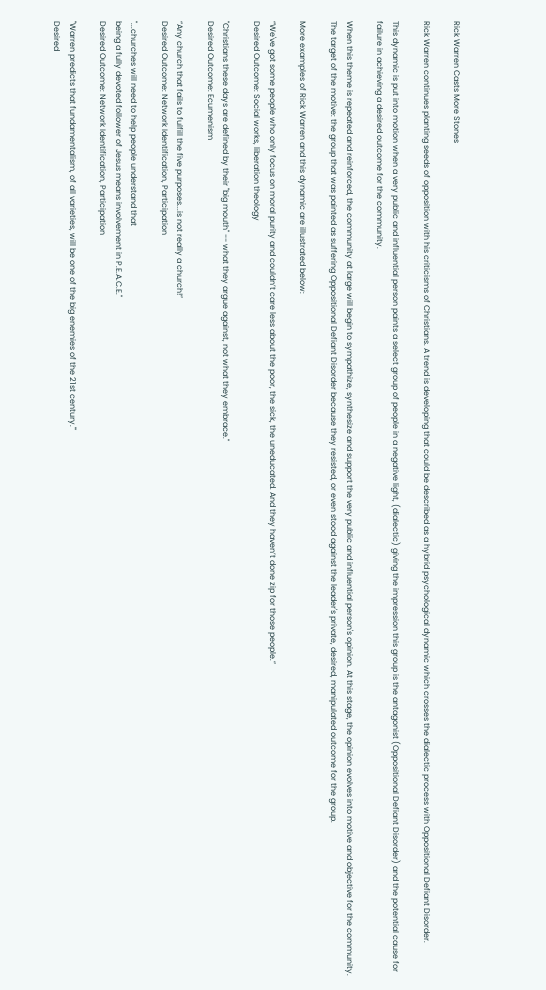Rick Warren Casts More Stones

Rick Warren continues planting seeds of opposition with his criticisms of Christians. A trend is developing that could be described as a hybrid psychological dynamic which crosses the dialectic process with Oppositional Defiant Disorder.

This dynamic is put into motion when a very public and influential person paints a select group of people in a negative light, (dialectic) giving the impression this group is the antagonist (Oppositional Defiant Disorder) and the potential cause for failure in achieving a desired outcome for the community.

When this theme is repeated and reinforced, the community at large will begin to sympathize, synthesize and support the very public and influential person's opinion. At this stage, the opinion evolves into motive and objective for the community. The target of the motive: the group that was painted as suffering Oppositional Defiant Disorder because they resisted, or even stood against the leader's private, desired, manipulated outcome for the group.

More examples of Rick Warren and this dynamic are illustrated below:

“We've got some people who only focus on moral purity and couldn’t care less about the poor, the sick, the uneducated. And they haven’t done zip for those people.”
Desired Outcome: Social works, liberation theology

"Christians these days are defined by their "big mouth" -- what they argue against, not what they embrace."
Desired Outcome: Ecumenism

“Any church that fails to fulfill the five purposes...is not really a church!”
Desired Outcome: Network Identification, Participation

"...churches will need to help people understand that
being a fully devoted follower of Jesus means involvement in P.E.A.C.E."
Desired Outcome: Network Identification, Participation

"Warren predicts that fundamentalism, of all varieties, will be one of the big enemies of the 21st century.'"
Desired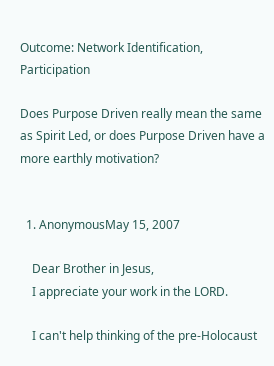Outcome: Network Identification, Participation

Does Purpose Driven really mean the same as Spirit Led, or does Purpose Driven have a more earthly motivation?


  1. AnonymousMay 15, 2007

    Dear Brother in Jesus,
    I appreciate your work in the LORD.

    I can't help thinking of the pre-Holocaust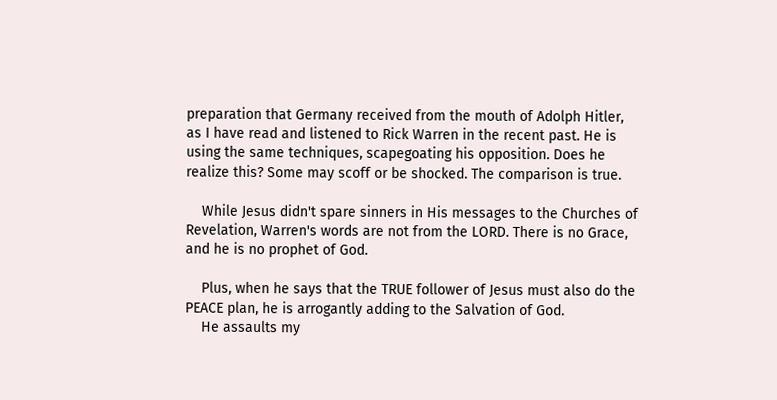preparation that Germany received from the mouth of Adolph Hitler, as I have read and listened to Rick Warren in the recent past. He is using the same techniques, scapegoating his opposition. Does he realize this? Some may scoff or be shocked. The comparison is true.

    While Jesus didn't spare sinners in His messages to the Churches of Revelation, Warren's words are not from the LORD. There is no Grace, and he is no prophet of God.

    Plus, when he says that the TRUE follower of Jesus must also do the PEACE plan, he is arrogantly adding to the Salvation of God.
    He assaults my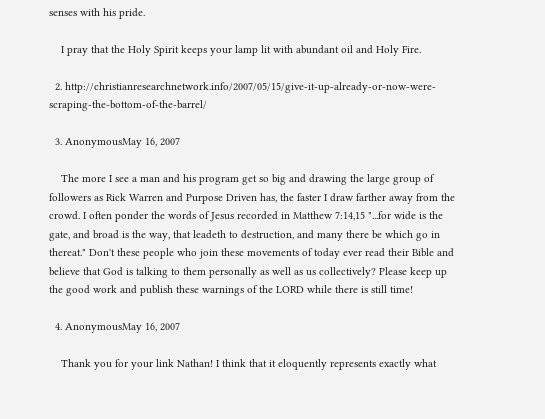senses with his pride.

    I pray that the Holy Spirit keeps your lamp lit with abundant oil and Holy Fire.

  2. http://christianresearchnetwork.info/2007/05/15/give-it-up-already-or-now-were-scraping-the-bottom-of-the-barrel/

  3. AnonymousMay 16, 2007

    The more I see a man and his program get so big and drawing the large group of followers as Rick Warren and Purpose Driven has, the faster I draw farther away from the crowd. I often ponder the words of Jesus recorded in Matthew 7:14,15 "...for wide is the gate, and broad is the way, that leadeth to destruction, and many there be which go in thereat." Don't these people who join these movements of today ever read their Bible and believe that God is talking to them personally as well as us collectively? Please keep up the good work and publish these warnings of the LORD while there is still time!

  4. AnonymousMay 16, 2007

    Thank you for your link Nathan! I think that it eloquently represents exactly what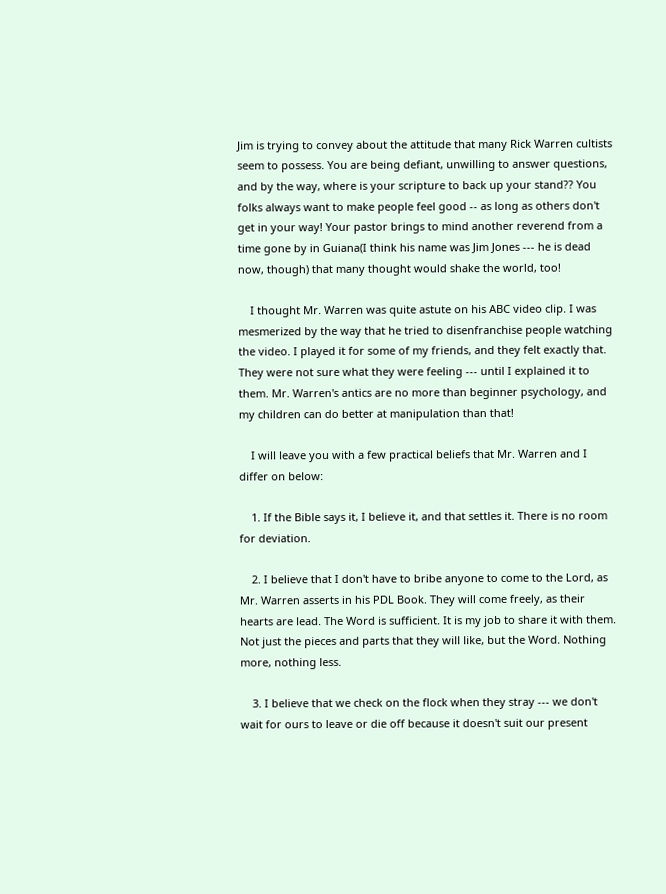Jim is trying to convey about the attitude that many Rick Warren cultists seem to possess. You are being defiant, unwilling to answer questions, and by the way, where is your scripture to back up your stand?? You folks always want to make people feel good -- as long as others don't get in your way! Your pastor brings to mind another reverend from a time gone by in Guiana(I think his name was Jim Jones --- he is dead now, though) that many thought would shake the world, too!

    I thought Mr. Warren was quite astute on his ABC video clip. I was mesmerized by the way that he tried to disenfranchise people watching the video. I played it for some of my friends, and they felt exactly that. They were not sure what they were feeling --- until I explained it to them. Mr. Warren's antics are no more than beginner psychology, and my children can do better at manipulation than that!

    I will leave you with a few practical beliefs that Mr. Warren and I differ on below:

    1. If the Bible says it, I believe it, and that settles it. There is no room for deviation.

    2. I believe that I don't have to bribe anyone to come to the Lord, as Mr. Warren asserts in his PDL Book. They will come freely, as their hearts are lead. The Word is sufficient. It is my job to share it with them. Not just the pieces and parts that they will like, but the Word. Nothing more, nothing less.

    3. I believe that we check on the flock when they stray --- we don't wait for ours to leave or die off because it doesn't suit our present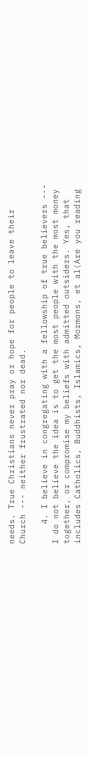needs. True Christians never pray or hope for people to leave their Church --- neither frustrated nor dead.

    4. I believe in congregating with a fellowship of true believers --- I do not believe the idea is to get the most people with the most money together, or compromise my beliefs with admitted outsiders. Yes, that includes Catholics, Buddhists, Islamics, Mormons, et al(Are you reading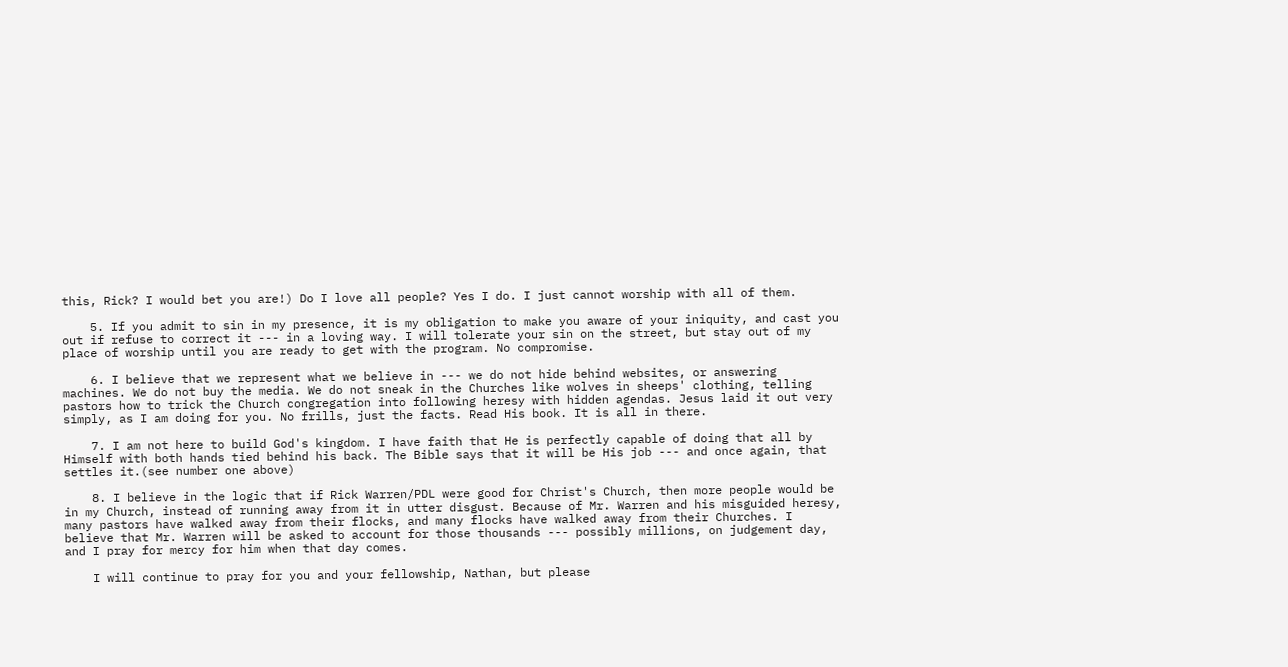this, Rick? I would bet you are!) Do I love all people? Yes I do. I just cannot worship with all of them.

    5. If you admit to sin in my presence, it is my obligation to make you aware of your iniquity, and cast you out if refuse to correct it --- in a loving way. I will tolerate your sin on the street, but stay out of my place of worship until you are ready to get with the program. No compromise.

    6. I believe that we represent what we believe in --- we do not hide behind websites, or answering machines. We do not buy the media. We do not sneak in the Churches like wolves in sheeps' clothing, telling pastors how to trick the Church congregation into following heresy with hidden agendas. Jesus laid it out very simply, as I am doing for you. No frills, just the facts. Read His book. It is all in there.

    7. I am not here to build God's kingdom. I have faith that He is perfectly capable of doing that all by Himself with both hands tied behind his back. The Bible says that it will be His job --- and once again, that settles it.(see number one above)

    8. I believe in the logic that if Rick Warren/PDL were good for Christ's Church, then more people would be in my Church, instead of running away from it in utter disgust. Because of Mr. Warren and his misguided heresy, many pastors have walked away from their flocks, and many flocks have walked away from their Churches. I believe that Mr. Warren will be asked to account for those thousands --- possibly millions, on judgement day, and I pray for mercy for him when that day comes.

    I will continue to pray for you and your fellowship, Nathan, but please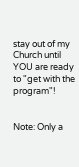stay out of my Church until YOU are ready to "get with the program"!


Note: Only a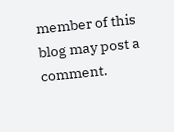member of this blog may post a comment.